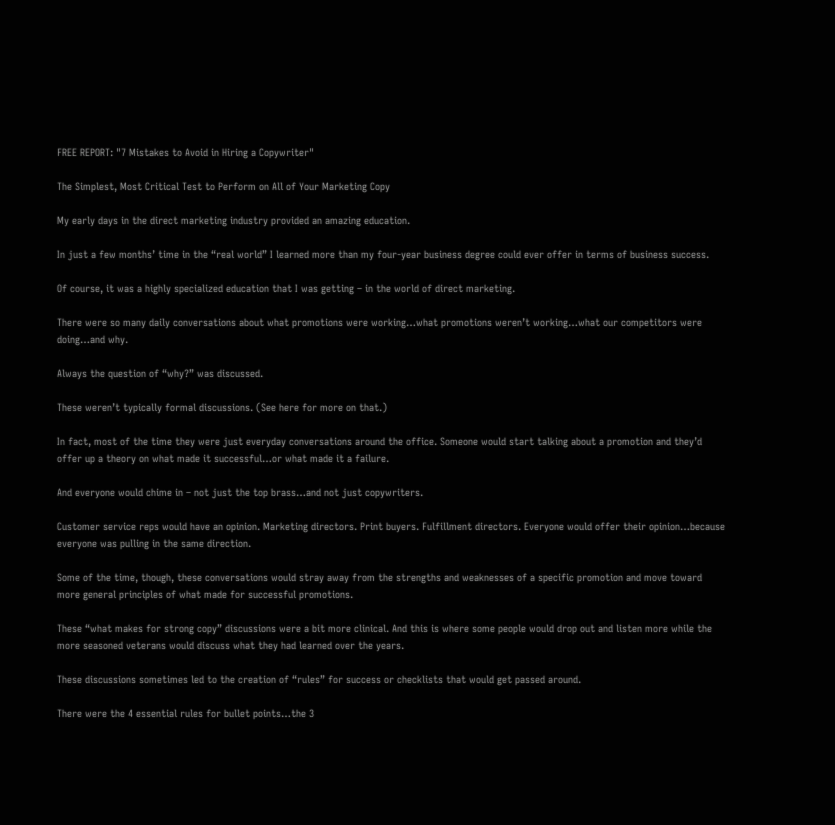FREE REPORT: "7 Mistakes to Avoid in Hiring a Copywriter"

The Simplest, Most Critical Test to Perform on All of Your Marketing Copy

My early days in the direct marketing industry provided an amazing education.

In just a few months’ time in the “real world” I learned more than my four-year business degree could ever offer in terms of business success.

Of course, it was a highly specialized education that I was getting – in the world of direct marketing.

There were so many daily conversations about what promotions were working…what promotions weren’t working…what our competitors were doing…and why.

Always the question of “why?” was discussed.

These weren’t typically formal discussions. (See here for more on that.)

In fact, most of the time they were just everyday conversations around the office. Someone would start talking about a promotion and they’d offer up a theory on what made it successful…or what made it a failure.

And everyone would chime in – not just the top brass…and not just copywriters.

Customer service reps would have an opinion. Marketing directors. Print buyers. Fulfillment directors. Everyone would offer their opinion…because everyone was pulling in the same direction.

Some of the time, though, these conversations would stray away from the strengths and weaknesses of a specific promotion and move toward more general principles of what made for successful promotions.

These “what makes for strong copy” discussions were a bit more clinical. And this is where some people would drop out and listen more while the more seasoned veterans would discuss what they had learned over the years.

These discussions sometimes led to the creation of “rules” for success or checklists that would get passed around.

There were the 4 essential rules for bullet points…the 3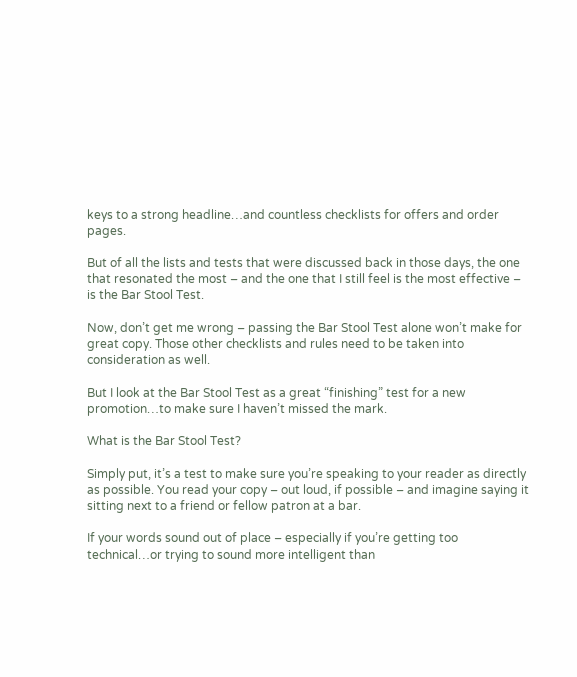keys to a strong headline…and countless checklists for offers and order pages.

But of all the lists and tests that were discussed back in those days, the one that resonated the most – and the one that I still feel is the most effective – is the Bar Stool Test.

Now, don’t get me wrong – passing the Bar Stool Test alone won’t make for great copy. Those other checklists and rules need to be taken into consideration as well.

But I look at the Bar Stool Test as a great “finishing” test for a new promotion…to make sure I haven’t missed the mark.

What is the Bar Stool Test?

Simply put, it’s a test to make sure you’re speaking to your reader as directly as possible. You read your copy – out loud, if possible – and imagine saying it sitting next to a friend or fellow patron at a bar.

If your words sound out of place – especially if you’re getting too technical…or trying to sound more intelligent than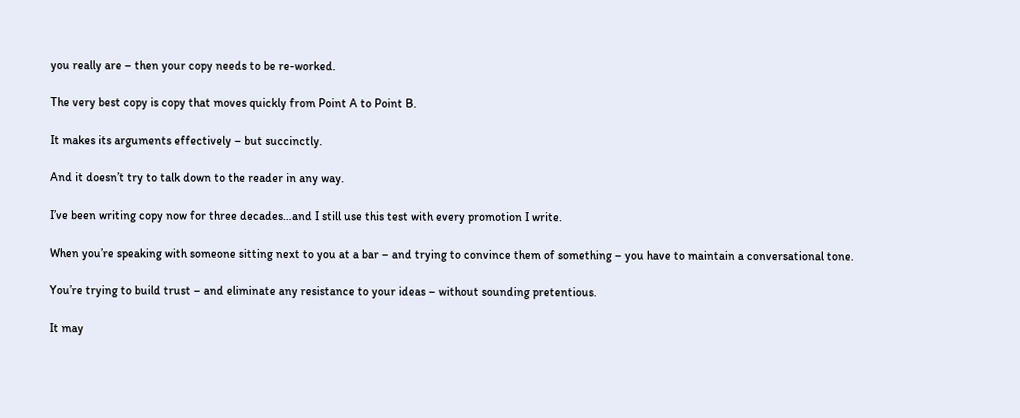you really are – then your copy needs to be re-worked.

The very best copy is copy that moves quickly from Point A to Point B.

It makes its arguments effectively – but succinctly.

And it doesn’t try to talk down to the reader in any way.

I’ve been writing copy now for three decades…and I still use this test with every promotion I write.

When you’re speaking with someone sitting next to you at a bar – and trying to convince them of something – you have to maintain a conversational tone.

You’re trying to build trust – and eliminate any resistance to your ideas – without sounding pretentious.

It may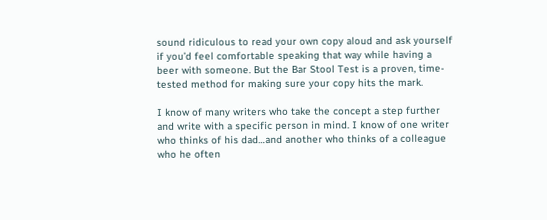sound ridiculous to read your own copy aloud and ask yourself if you’d feel comfortable speaking that way while having a beer with someone. But the Bar Stool Test is a proven, time-tested method for making sure your copy hits the mark.

I know of many writers who take the concept a step further and write with a specific person in mind. I know of one writer who thinks of his dad…and another who thinks of a colleague who he often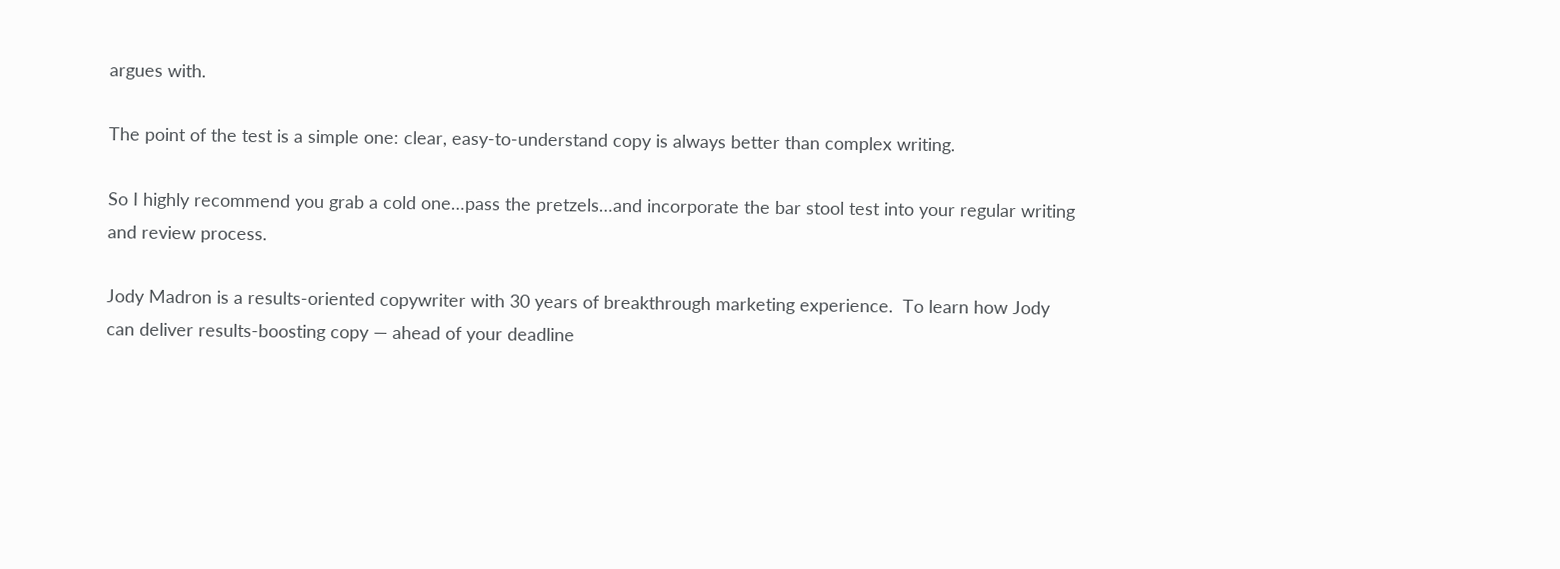argues with.

The point of the test is a simple one: clear, easy-to-understand copy is always better than complex writing.

So I highly recommend you grab a cold one…pass the pretzels…and incorporate the bar stool test into your regular writing and review process.

Jody Madron is a results-oriented copywriter with 30 years of breakthrough marketing experience.  To learn how Jody can deliver results-boosting copy — ahead of your deadline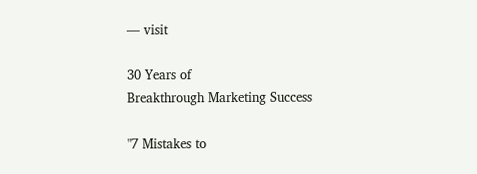— visit

30 Years of
Breakthrough Marketing Success

"7 Mistakes to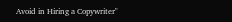Avoid in Hiring a Copywriter"